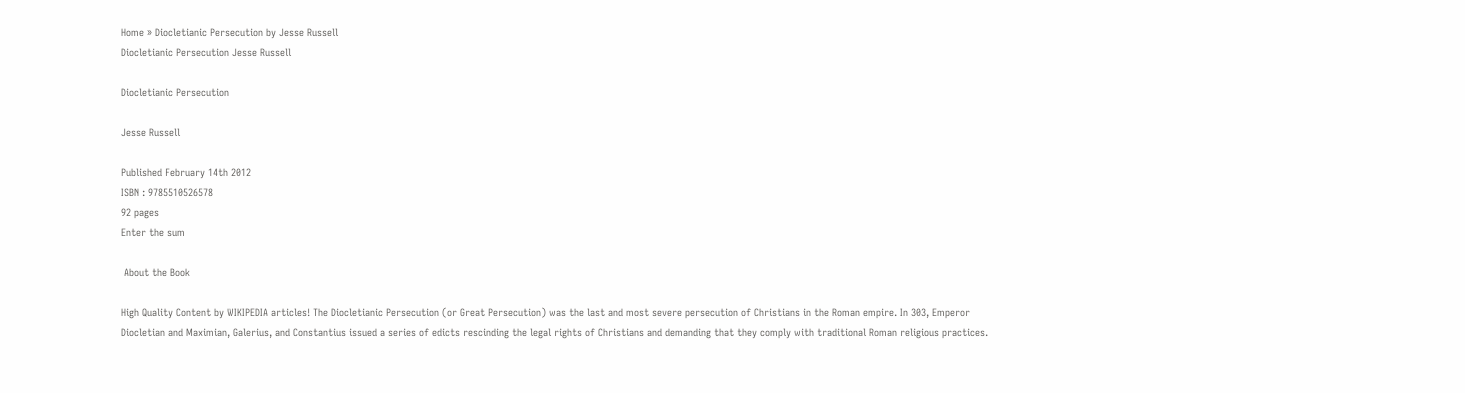Home » Diocletianic Persecution by Jesse Russell
Diocletianic Persecution Jesse Russell

Diocletianic Persecution

Jesse Russell

Published February 14th 2012
ISBN : 9785510526578
92 pages
Enter the sum

 About the Book

High Quality Content by WIKIPEDIA articles! The Diocletianic Persecution (or Great Persecution) was the last and most severe persecution of Christians in the Roman empire. In 303, Emperor Diocletian and Maximian, Galerius, and Constantius issued a series of edicts rescinding the legal rights of Christians and demanding that they comply with traditional Roman religious practices.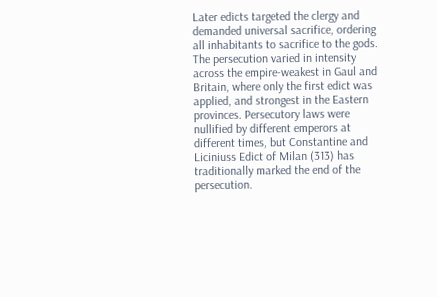Later edicts targeted the clergy and demanded universal sacrifice, ordering all inhabitants to sacrifice to the gods. The persecution varied in intensity across the empire-weakest in Gaul and Britain, where only the first edict was applied, and strongest in the Eastern provinces. Persecutory laws were nullified by different emperors at different times, but Constantine and Liciniuss Edict of Milan (313) has traditionally marked the end of the persecution.